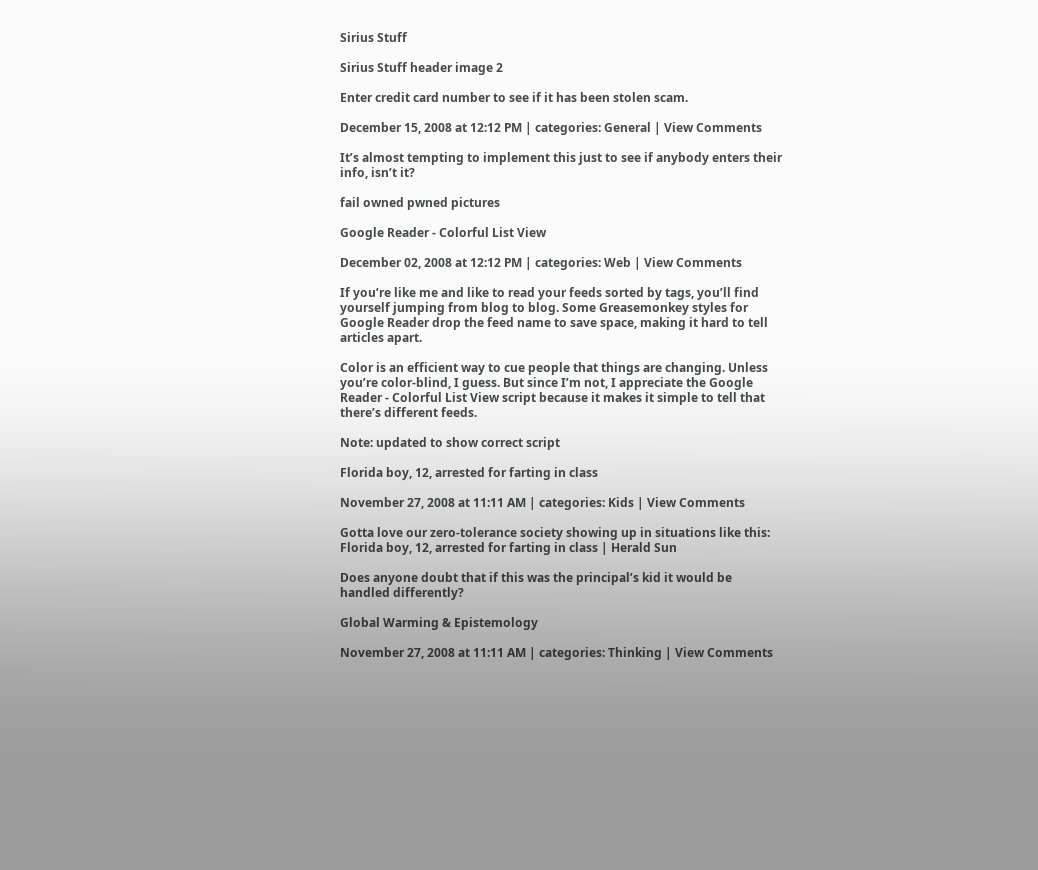Sirius Stuff

Sirius Stuff header image 2

Enter credit card number to see if it has been stolen scam.

December 15, 2008 at 12:12 PM | categories: General | View Comments

It’s almost tempting to implement this just to see if anybody enters their info, isn’t it?

fail owned pwned pictures

Google Reader - Colorful List View

December 02, 2008 at 12:12 PM | categories: Web | View Comments

If you’re like me and like to read your feeds sorted by tags, you’ll find yourself jumping from blog to blog. Some Greasemonkey styles for Google Reader drop the feed name to save space, making it hard to tell articles apart.

Color is an efficient way to cue people that things are changing. Unless you’re color-blind, I guess. But since I’m not, I appreciate the Google Reader - Colorful List View script because it makes it simple to tell that there’s different feeds.

Note: updated to show correct script

Florida boy, 12, arrested for farting in class

November 27, 2008 at 11:11 AM | categories: Kids | View Comments

Gotta love our zero-tolerance society showing up in situations like this: Florida boy, 12, arrested for farting in class | Herald Sun

Does anyone doubt that if this was the principal’s kid it would be handled differently?

Global Warming & Epistemology

November 27, 2008 at 11:11 AM | categories: Thinking | View Comments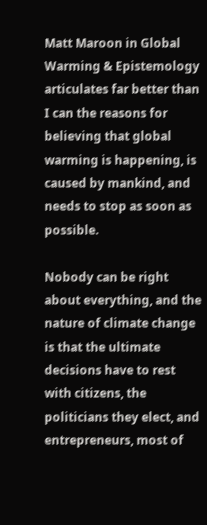Matt Maroon in Global Warming & Epistemology articulates far better than I can the reasons for believing that global warming is happening, is caused by mankind, and needs to stop as soon as possible.

Nobody can be right about everything, and the nature of climate change is that the ultimate decisions have to rest with citizens, the politicians they elect, and entrepreneurs, most of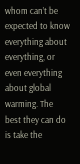whom can’t be expected to know everything about everything, or even everything about global warming. The best they can do is take the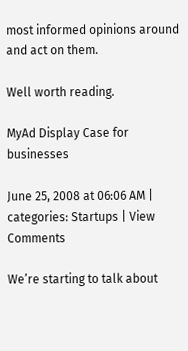most informed opinions around and act on them.

Well worth reading.

MyAd Display Case for businesses

June 25, 2008 at 06:06 AM | categories: Startups | View Comments

We’re starting to talk about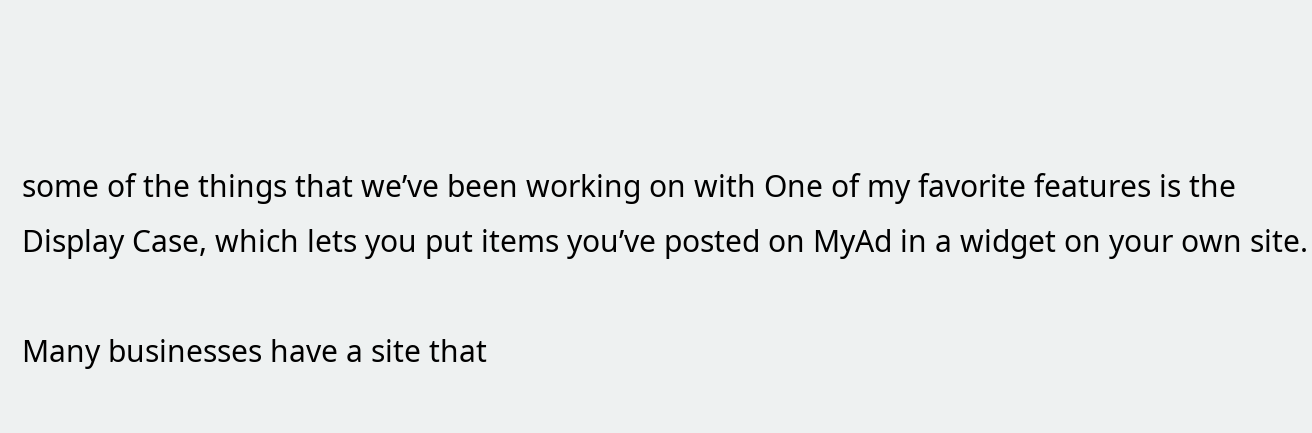some of the things that we’ve been working on with One of my favorite features is the Display Case, which lets you put items you’ve posted on MyAd in a widget on your own site.

Many businesses have a site that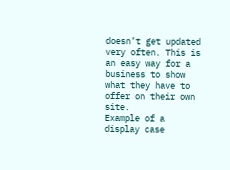doesn’t get updated very often. This is an easy way for a business to show what they have to offer on their own site.
Example of a display case